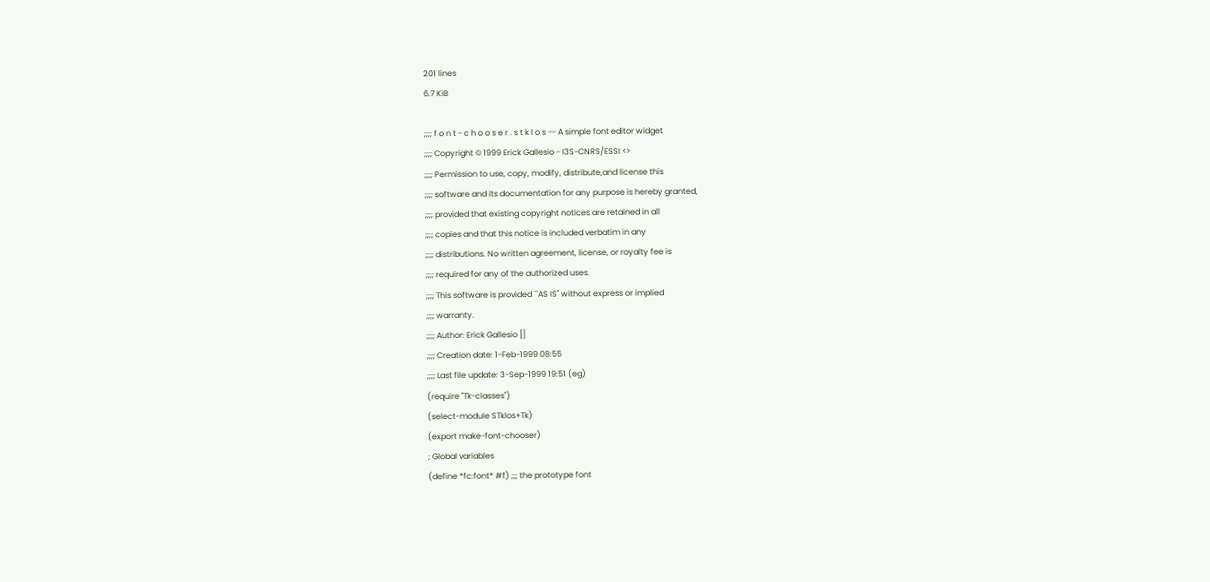201 lines
6.7 KiB

;;;; f o n t - c h o o s e r . s t k l o s -- A simple font editor widget
;;;; Copyright © 1999 Erick Gallesio - I3S-CNRS/ESSI <>
;;;; Permission to use, copy, modify, distribute,and license this
;;;; software and its documentation for any purpose is hereby granted,
;;;; provided that existing copyright notices are retained in all
;;;; copies and that this notice is included verbatim in any
;;;; distributions. No written agreement, license, or royalty fee is
;;;; required for any of the authorized uses.
;;;; This software is provided ``AS IS'' without express or implied
;;;; warranty.
;;;; Author: Erick Gallesio []
;;;; Creation date: 1-Feb-1999 08:55
;;;; Last file update: 3-Sep-1999 19:51 (eg)
(require "Tk-classes")
(select-module STklos+Tk)
(export make-font-chooser)
; Global variables
(define *fc:font* #f) ;;; the prototype font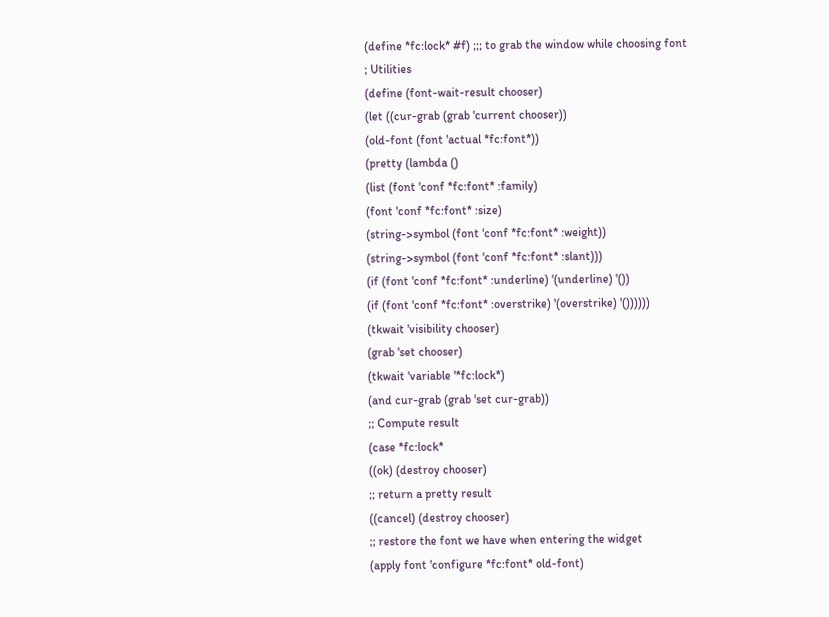(define *fc:lock* #f) ;;; to grab the window while choosing font
; Utilities
(define (font-wait-result chooser)
(let ((cur-grab (grab 'current chooser))
(old-font (font 'actual *fc:font*))
(pretty (lambda ()
(list (font 'conf *fc:font* :family)
(font 'conf *fc:font* :size)
(string->symbol (font 'conf *fc:font* :weight))
(string->symbol (font 'conf *fc:font* :slant)))
(if (font 'conf *fc:font* :underline) '(underline) '())
(if (font 'conf *fc:font* :overstrike) '(overstrike) '())))))
(tkwait 'visibility chooser)
(grab 'set chooser)
(tkwait 'variable '*fc:lock*)
(and cur-grab (grab 'set cur-grab))
;; Compute result
(case *fc:lock*
((ok) (destroy chooser)
;; return a pretty result
((cancel) (destroy chooser)
;; restore the font we have when entering the widget
(apply font 'configure *fc:font* old-font)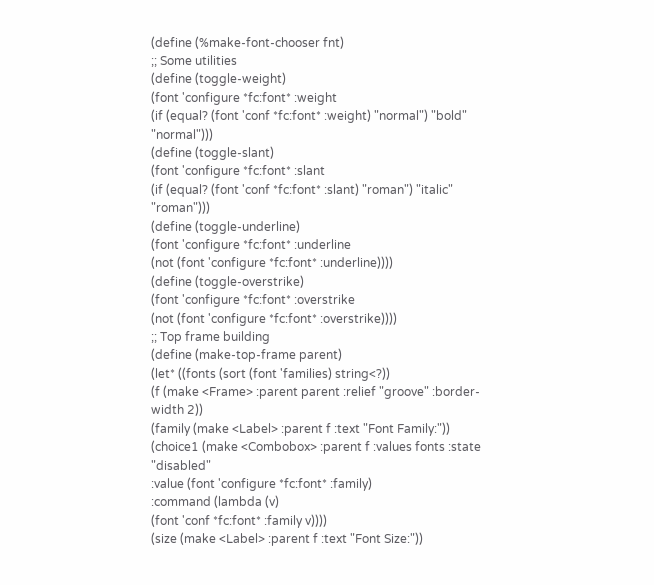(define (%make-font-chooser fnt)
;; Some utilities
(define (toggle-weight)
(font 'configure *fc:font* :weight
(if (equal? (font 'conf *fc:font* :weight) "normal") "bold" "normal")))
(define (toggle-slant)
(font 'configure *fc:font* :slant
(if (equal? (font 'conf *fc:font* :slant) "roman") "italic" "roman")))
(define (toggle-underline)
(font 'configure *fc:font* :underline
(not (font 'configure *fc:font* :underline))))
(define (toggle-overstrike)
(font 'configure *fc:font* :overstrike
(not (font 'configure *fc:font* :overstrike))))
;; Top frame building
(define (make-top-frame parent)
(let* ((fonts (sort (font 'families) string<?))
(f (make <Frame> :parent parent :relief "groove" :border-width 2))
(family (make <Label> :parent f :text "Font Family:"))
(choice1 (make <Combobox> :parent f :values fonts :state "disabled"
:value (font 'configure *fc:font* :family)
:command (lambda (v)
(font 'conf *fc:font* :family v))))
(size (make <Label> :parent f :text "Font Size:"))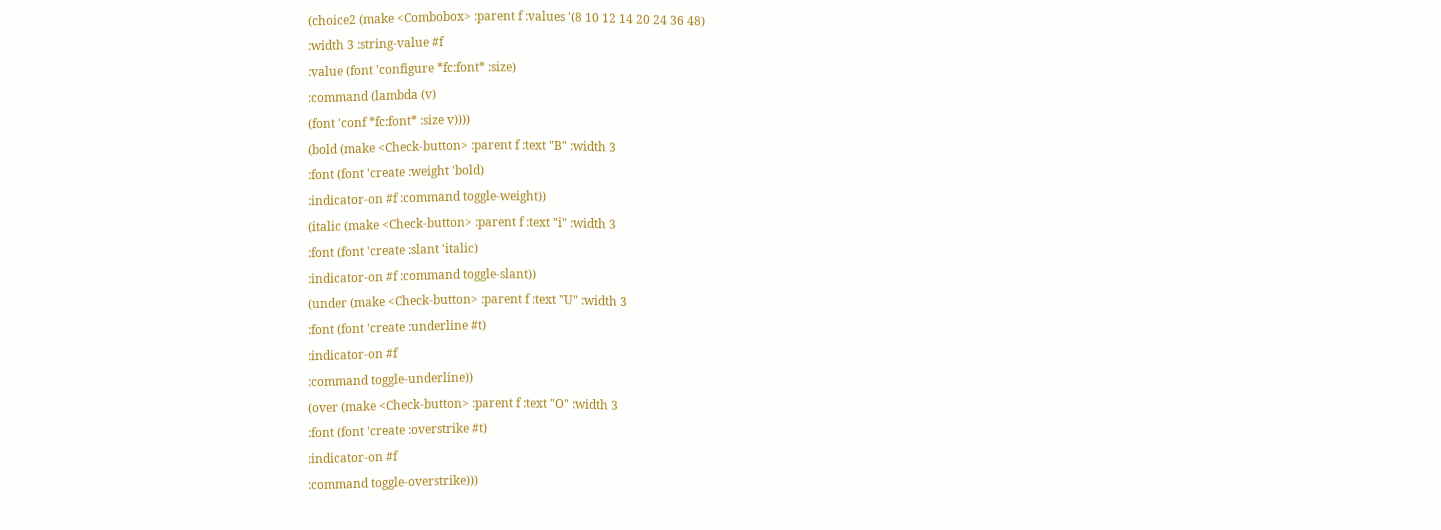(choice2 (make <Combobox> :parent f :values '(8 10 12 14 20 24 36 48)
:width 3 :string-value #f
:value (font 'configure *fc:font* :size)
:command (lambda (v)
(font 'conf *fc:font* :size v))))
(bold (make <Check-button> :parent f :text "B" :width 3
:font (font 'create :weight 'bold)
:indicator-on #f :command toggle-weight))
(italic (make <Check-button> :parent f :text "i" :width 3
:font (font 'create :slant 'italic)
:indicator-on #f :command toggle-slant))
(under (make <Check-button> :parent f :text "U" :width 3
:font (font 'create :underline #t)
:indicator-on #f
:command toggle-underline))
(over (make <Check-button> :parent f :text "O" :width 3
:font (font 'create :overstrike #t)
:indicator-on #f
:command toggle-overstrike)))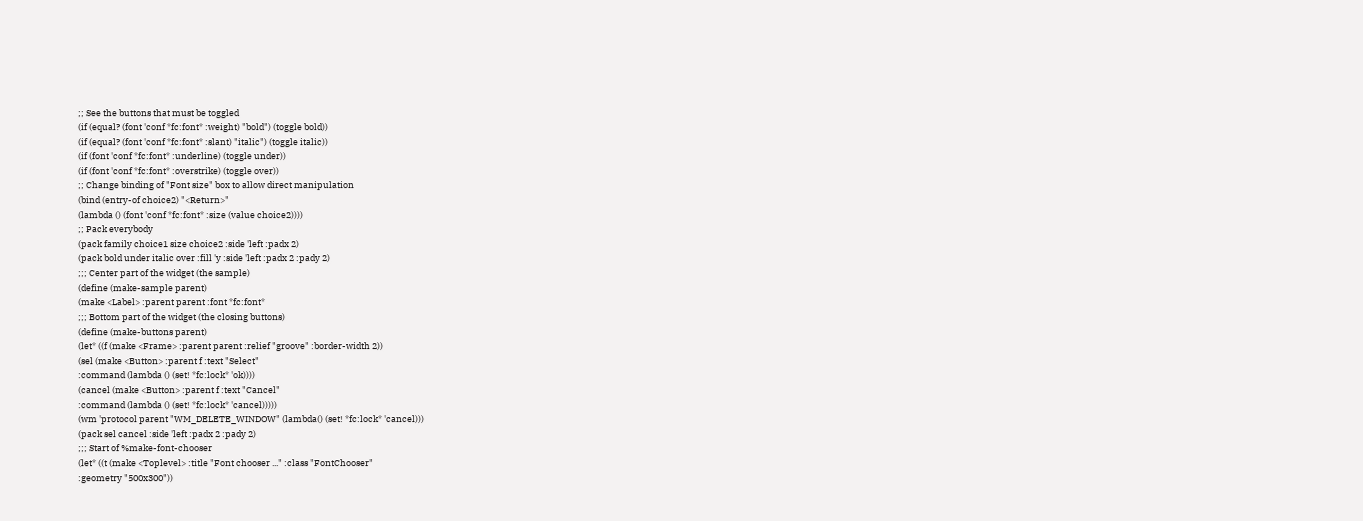;; See the buttons that must be toggled
(if (equal? (font 'conf *fc:font* :weight) "bold") (toggle bold))
(if (equal? (font 'conf *fc:font* :slant) "italic") (toggle italic))
(if (font 'conf *fc:font* :underline) (toggle under))
(if (font 'conf *fc:font* :overstrike) (toggle over))
;; Change binding of "Font size" box to allow direct manipulation
(bind (entry-of choice2) "<Return>"
(lambda () (font 'conf *fc:font* :size (value choice2))))
;; Pack everybody
(pack family choice1 size choice2 :side 'left :padx 2)
(pack bold under italic over :fill 'y :side 'left :padx 2 :pady 2)
;;; Center part of the widget (the sample)
(define (make-sample parent)
(make <Label> :parent parent :font *fc:font*
;;; Bottom part of the widget (the closing buttons)
(define (make-buttons parent)
(let* ((f (make <Frame> :parent parent :relief "groove" :border-width 2))
(sel (make <Button> :parent f :text "Select"
:command (lambda () (set! *fc:lock* 'ok))))
(cancel (make <Button> :parent f :text "Cancel"
:command (lambda () (set! *fc:lock* 'cancel)))))
(wm 'protocol parent "WM_DELETE_WINDOW" (lambda() (set! *fc:lock* 'cancel)))
(pack sel cancel :side 'left :padx 2 :pady 2)
;;; Start of %make-font-chooser
(let* ((t (make <Toplevel> :title "Font chooser ..." :class "FontChooser"
:geometry "500x300"))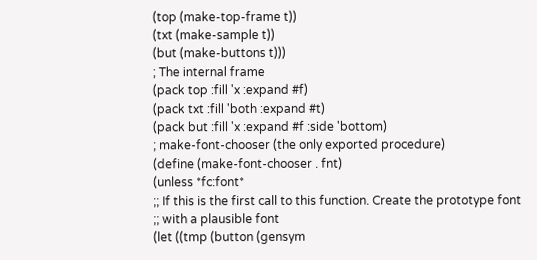(top (make-top-frame t))
(txt (make-sample t))
(but (make-buttons t)))
; The internal frame
(pack top :fill 'x :expand #f)
(pack txt :fill 'both :expand #t)
(pack but :fill 'x :expand #f :side 'bottom)
; make-font-chooser (the only exported procedure)
(define (make-font-chooser . fnt)
(unless *fc:font*
;; If this is the first call to this function. Create the prototype font
;; with a plausible font
(let ((tmp (button (gensym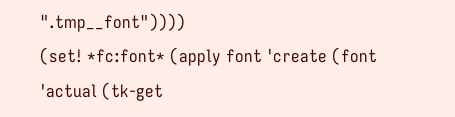".tmp__font"))))
(set! *fc:font* (apply font 'create (font 'actual (tk-get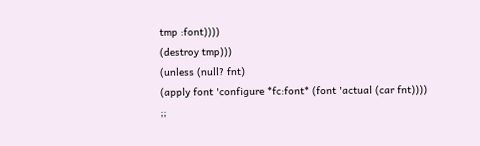tmp :font))))
(destroy tmp)))
(unless (null? fnt)
(apply font 'configure *fc:font* (font 'actual (car fnt))))
;;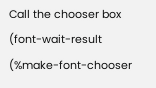Call the chooser box
(font-wait-result (%make-font-chooser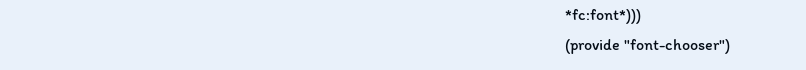*fc:font*)))
(provide "font-chooser")